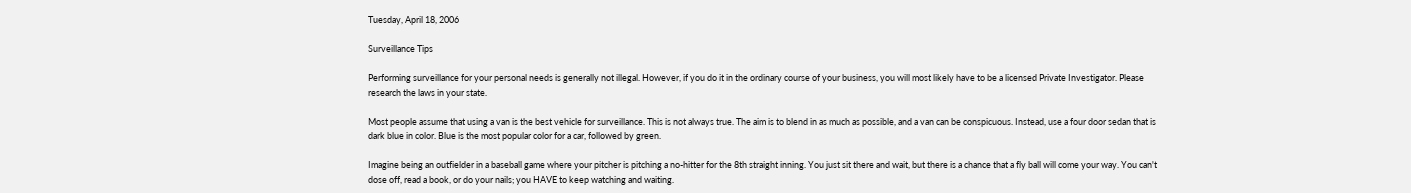Tuesday, April 18, 2006

Surveillance Tips

Performing surveillance for your personal needs is generally not illegal. However, if you do it in the ordinary course of your business, you will most likely have to be a licensed Private Investigator. Please research the laws in your state.

Most people assume that using a van is the best vehicle for surveillance. This is not always true. The aim is to blend in as much as possible, and a van can be conspicuous. Instead, use a four door sedan that is dark blue in color. Blue is the most popular color for a car, followed by green.

Imagine being an outfielder in a baseball game where your pitcher is pitching a no-hitter for the 8th straight inning. You just sit there and wait, but there is a chance that a fly ball will come your way. You can't dose off, read a book, or do your nails; you HAVE to keep watching and waiting.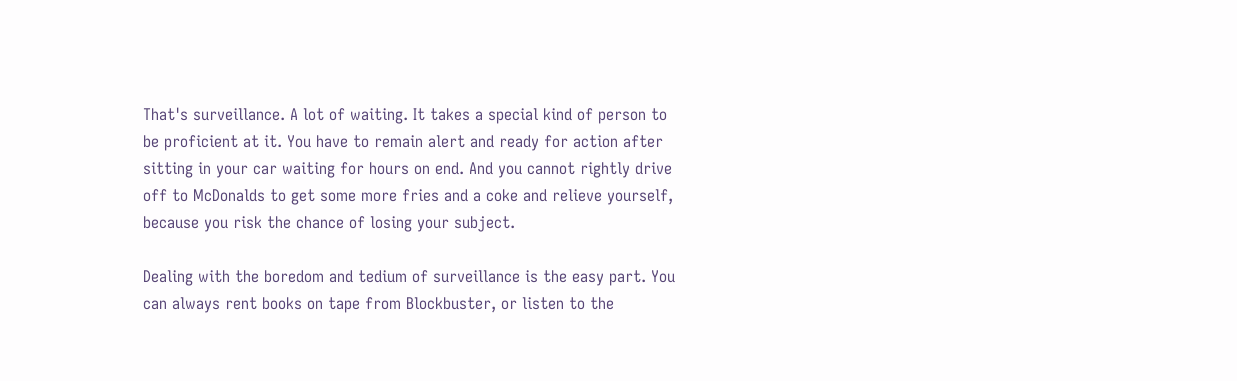That's surveillance. A lot of waiting. It takes a special kind of person to be proficient at it. You have to remain alert and ready for action after sitting in your car waiting for hours on end. And you cannot rightly drive off to McDonalds to get some more fries and a coke and relieve yourself, because you risk the chance of losing your subject.

Dealing with the boredom and tedium of surveillance is the easy part. You can always rent books on tape from Blockbuster, or listen to the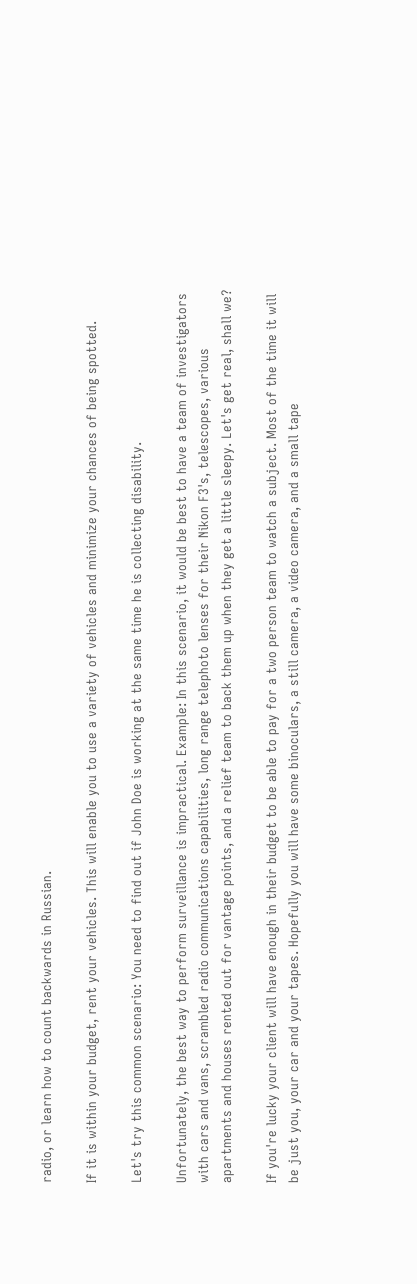radio, or learn how to count backwards in Russian.

If it is within your budget, rent your vehicles. This will enable you to use a variety of vehicles and minimize your chances of being spotted.

Let's try this common scenario: You need to find out if John Doe is working at the same time he is collecting disability.

Unfortunately, the best way to perform surveillance is impractical. Example: In this scenario, it would be best to have a team of investigators with cars and vans, scrambled radio communications capabilities, long range telephoto lenses for their Nikon F3's, telescopes, various apartments and houses rented out for vantage points, and a relief team to back them up when they get a little sleepy. Let's get real, shall we?

If you're lucky your client will have enough in their budget to be able to pay for a two person team to watch a subject. Most of the time it will be just you, your car and your tapes. Hopefully you will have some binoculars, a still camera, a video camera, and a small tape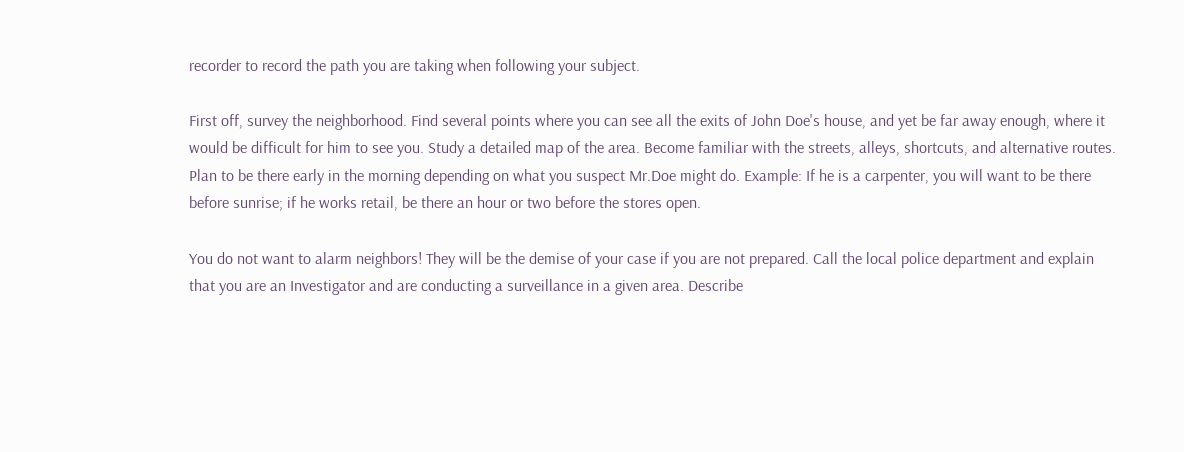recorder to record the path you are taking when following your subject.

First off, survey the neighborhood. Find several points where you can see all the exits of John Doe's house, and yet be far away enough, where it would be difficult for him to see you. Study a detailed map of the area. Become familiar with the streets, alleys, shortcuts, and alternative routes. Plan to be there early in the morning depending on what you suspect Mr.Doe might do. Example: If he is a carpenter, you will want to be there before sunrise; if he works retail, be there an hour or two before the stores open.

You do not want to alarm neighbors! They will be the demise of your case if you are not prepared. Call the local police department and explain that you are an Investigator and are conducting a surveillance in a given area. Describe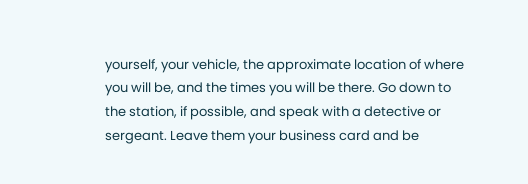yourself, your vehicle, the approximate location of where you will be, and the times you will be there. Go down to the station, if possible, and speak with a detective or sergeant. Leave them your business card and be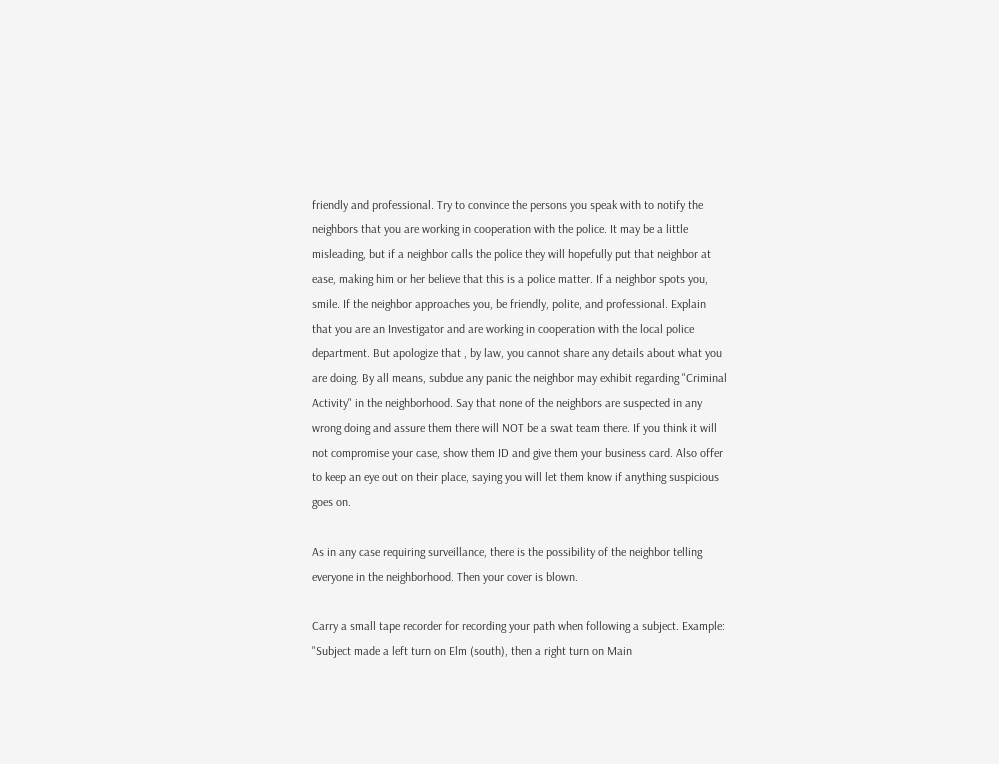friendly and professional. Try to convince the persons you speak with to notify the neighbors that you are working in cooperation with the police. It may be a little misleading, but if a neighbor calls the police they will hopefully put that neighbor at ease, making him or her believe that this is a police matter. If a neighbor spots you, smile. If the neighbor approaches you, be friendly, polite, and professional. Explain that you are an Investigator and are working in cooperation with the local police department. But apologize that , by law, you cannot share any details about what you are doing. By all means, subdue any panic the neighbor may exhibit regarding "Criminal Activity" in the neighborhood. Say that none of the neighbors are suspected in any wrong doing and assure them there will NOT be a swat team there. If you think it will not compromise your case, show them ID and give them your business card. Also offer to keep an eye out on their place, saying you will let them know if anything suspicious goes on.

As in any case requiring surveillance, there is the possibility of the neighbor telling everyone in the neighborhood. Then your cover is blown.

Carry a small tape recorder for recording your path when following a subject. Example: "Subject made a left turn on Elm (south), then a right turn on Main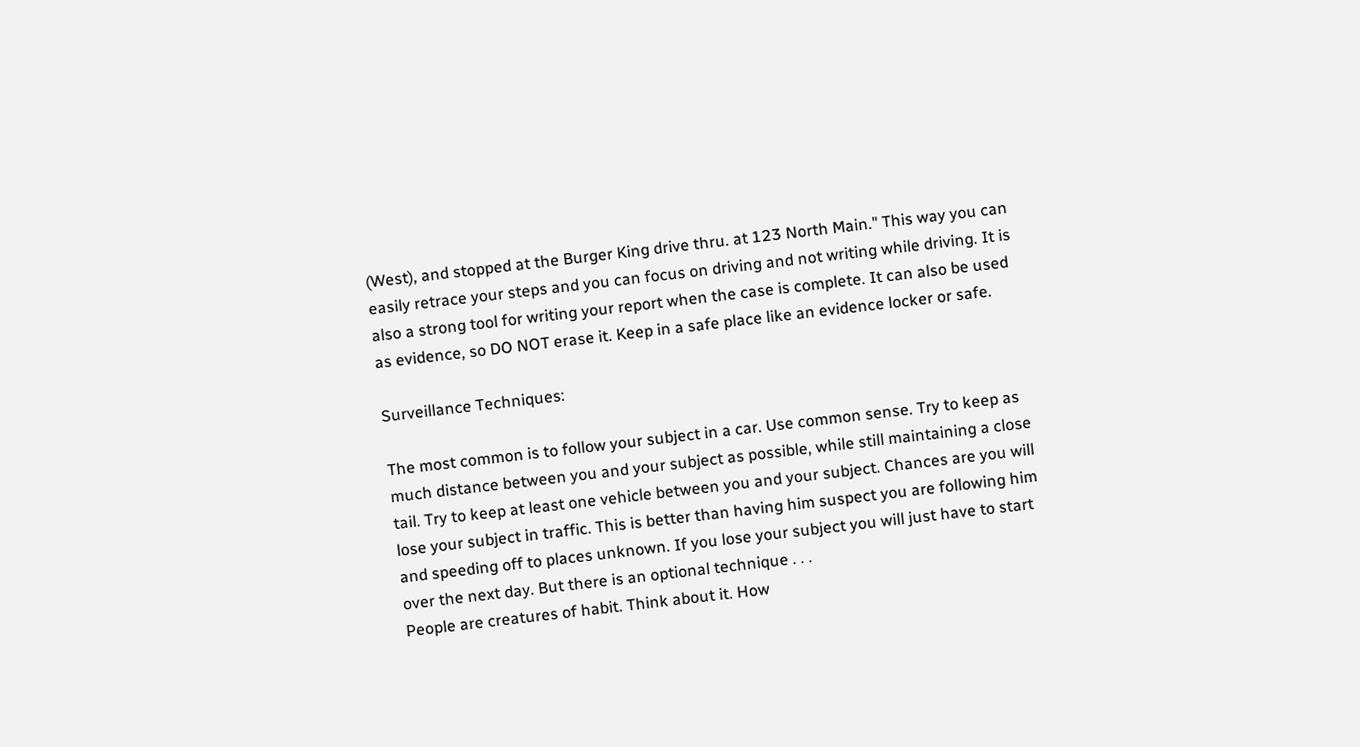(West), and stopped at the Burger King drive thru. at 123 North Main." This way you can easily retrace your steps and you can focus on driving and not writing while driving. It is also a strong tool for writing your report when the case is complete. It can also be used as evidence, so DO NOT erase it. Keep in a safe place like an evidence locker or safe.

Surveillance Techniques:

The most common is to follow your subject in a car. Use common sense. Try to keep as much distance between you and your subject as possible, while still maintaining a close tail. Try to keep at least one vehicle between you and your subject. Chances are you will lose your subject in traffic. This is better than having him suspect you are following him and speeding off to places unknown. If you lose your subject you will just have to start over the next day. But there is an optional technique . . .
People are creatures of habit. Think about it. How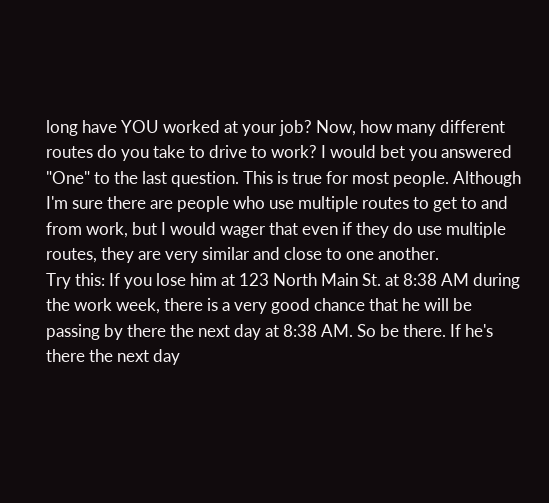long have YOU worked at your job? Now, how many different routes do you take to drive to work? I would bet you answered "One" to the last question. This is true for most people. Although I'm sure there are people who use multiple routes to get to and from work, but I would wager that even if they do use multiple routes, they are very similar and close to one another.
Try this: If you lose him at 123 North Main St. at 8:38 AM during the work week, there is a very good chance that he will be passing by there the next day at 8:38 AM. So be there. If he's there the next day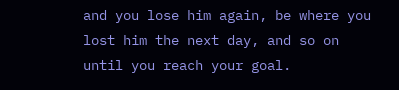and you lose him again, be where you lost him the next day, and so on until you reach your goal.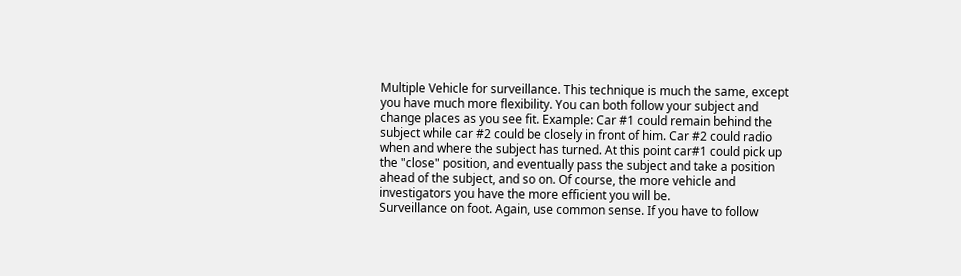Multiple Vehicle for surveillance. This technique is much the same, except you have much more flexibility. You can both follow your subject and change places as you see fit. Example: Car #1 could remain behind the subject while car #2 could be closely in front of him. Car #2 could radio when and where the subject has turned. At this point car#1 could pick up the "close" position, and eventually pass the subject and take a position ahead of the subject, and so on. Of course, the more vehicle and investigators you have the more efficient you will be.
Surveillance on foot. Again, use common sense. If you have to follow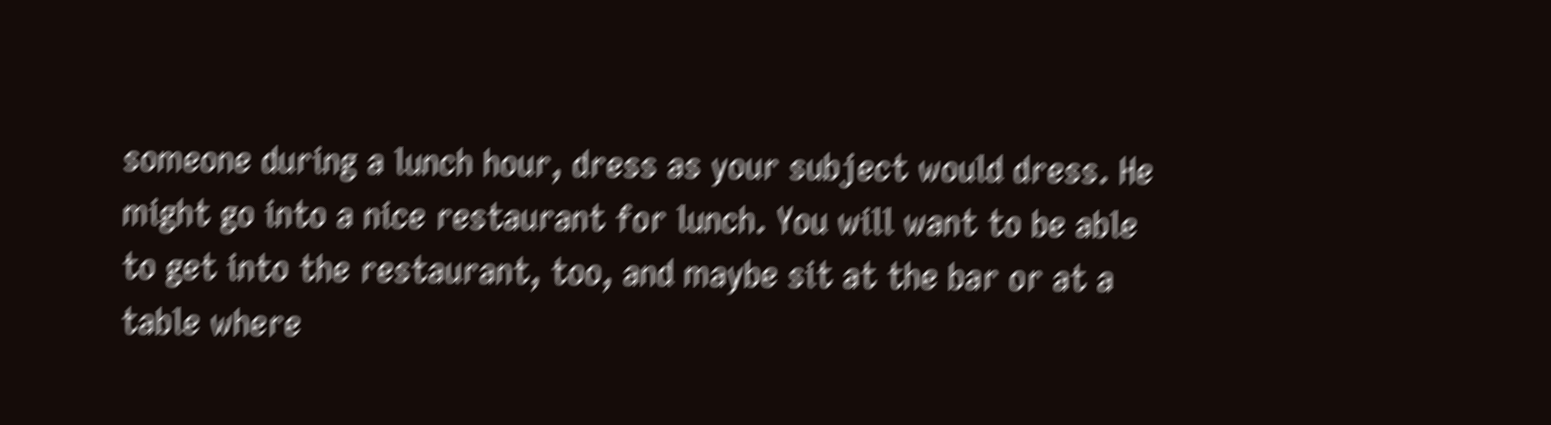someone during a lunch hour, dress as your subject would dress. He might go into a nice restaurant for lunch. You will want to be able to get into the restaurant, too, and maybe sit at the bar or at a table where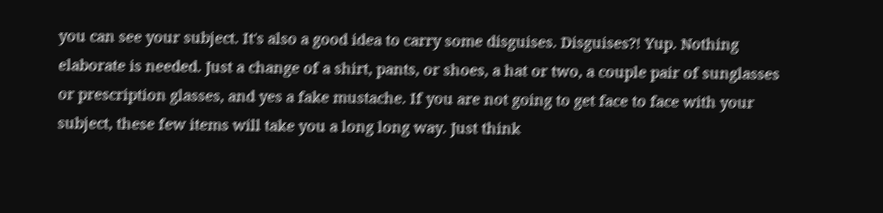you can see your subject. It's also a good idea to carry some disguises. Disguises?! Yup. Nothing elaborate is needed. Just a change of a shirt, pants, or shoes, a hat or two, a couple pair of sunglasses or prescription glasses, and yes a fake mustache. If you are not going to get face to face with your subject, these few items will take you a long long way. Just think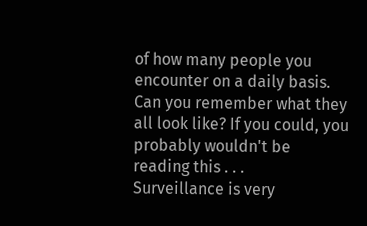of how many people you encounter on a daily basis. Can you remember what they all look like? If you could, you probably wouldn't be reading this . . .
Surveillance is very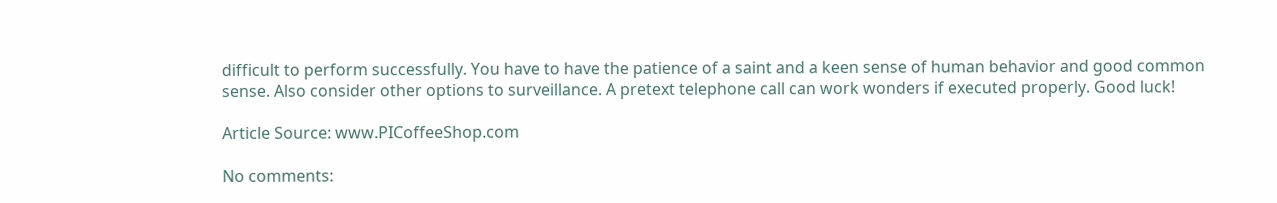difficult to perform successfully. You have to have the patience of a saint and a keen sense of human behavior and good common sense. Also consider other options to surveillance. A pretext telephone call can work wonders if executed properly. Good luck!

Article Source: www.PICoffeeShop.com

No comments: